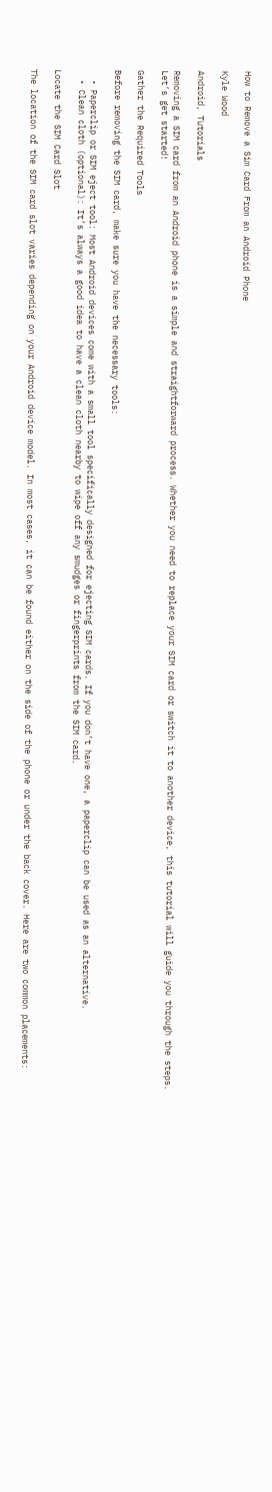How to Remove a Sim Card From an Android Phone

Kyle Wood

Android, Tutorials

Removing a SIM card from an Android phone is a simple and straightforward process. Whether you need to replace your SIM card or switch it to another device, this tutorial will guide you through the steps. Let’s get started!

Gather the Required Tools

Before removing the SIM card, make sure you have the necessary tools:

  • Paperclip or SIM eject tool: Most Android devices come with a small tool specifically designed for ejecting SIM cards. If you don’t have one, a paperclip can be used as an alternative.
  • Clean cloth (optional): It’s always a good idea to have a clean cloth nearby to wipe off any smudges or fingerprints from the SIM card.

Locate the SIM Card Slot

The location of the SIM card slot varies depending on your Android device model. In most cases, it can be found either on the side of the phone or under the back cover. Here are two common placements: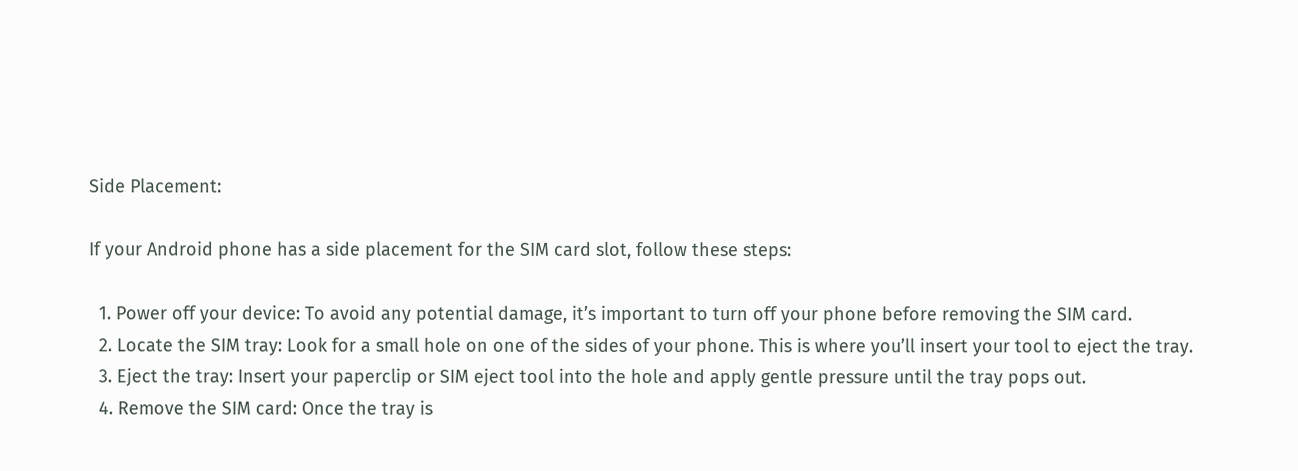Side Placement:

If your Android phone has a side placement for the SIM card slot, follow these steps:

  1. Power off your device: To avoid any potential damage, it’s important to turn off your phone before removing the SIM card.
  2. Locate the SIM tray: Look for a small hole on one of the sides of your phone. This is where you’ll insert your tool to eject the tray.
  3. Eject the tray: Insert your paperclip or SIM eject tool into the hole and apply gentle pressure until the tray pops out.
  4. Remove the SIM card: Once the tray is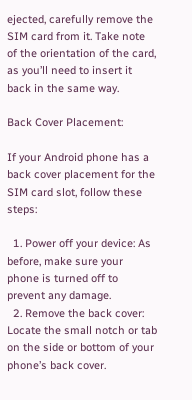ejected, carefully remove the SIM card from it. Take note of the orientation of the card, as you’ll need to insert it back in the same way.

Back Cover Placement:

If your Android phone has a back cover placement for the SIM card slot, follow these steps:

  1. Power off your device: As before, make sure your phone is turned off to prevent any damage.
  2. Remove the back cover: Locate the small notch or tab on the side or bottom of your phone’s back cover.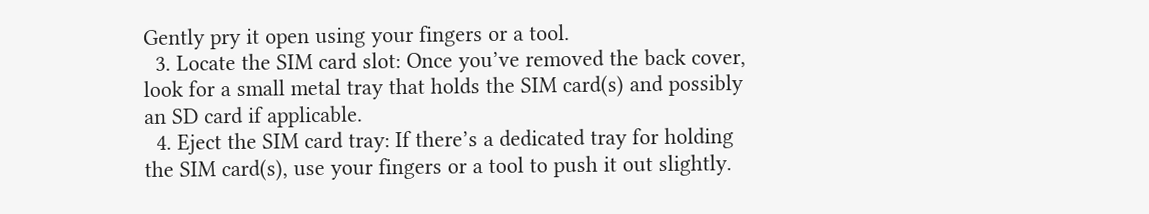Gently pry it open using your fingers or a tool.
  3. Locate the SIM card slot: Once you’ve removed the back cover, look for a small metal tray that holds the SIM card(s) and possibly an SD card if applicable.
  4. Eject the SIM card tray: If there’s a dedicated tray for holding the SIM card(s), use your fingers or a tool to push it out slightly.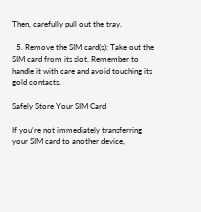Then, carefully pull out the tray.

  5. Remove the SIM card(s): Take out the SIM card from its slot. Remember to handle it with care and avoid touching its gold contacts.

Safely Store Your SIM Card

If you’re not immediately transferring your SIM card to another device,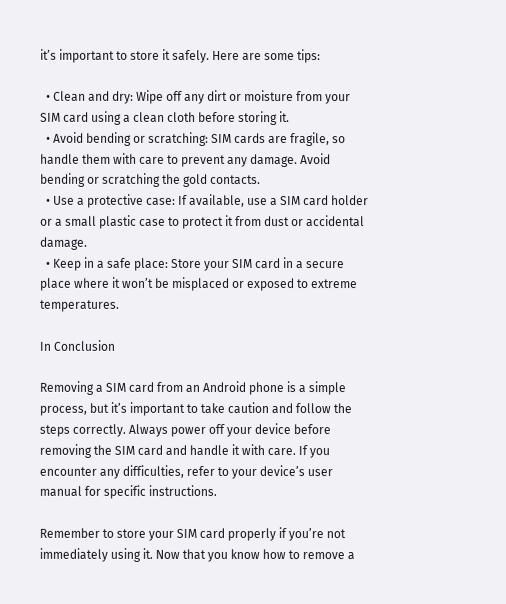it’s important to store it safely. Here are some tips:

  • Clean and dry: Wipe off any dirt or moisture from your SIM card using a clean cloth before storing it.
  • Avoid bending or scratching: SIM cards are fragile, so handle them with care to prevent any damage. Avoid bending or scratching the gold contacts.
  • Use a protective case: If available, use a SIM card holder or a small plastic case to protect it from dust or accidental damage.
  • Keep in a safe place: Store your SIM card in a secure place where it won’t be misplaced or exposed to extreme temperatures.

In Conclusion

Removing a SIM card from an Android phone is a simple process, but it’s important to take caution and follow the steps correctly. Always power off your device before removing the SIM card and handle it with care. If you encounter any difficulties, refer to your device’s user manual for specific instructions.

Remember to store your SIM card properly if you’re not immediately using it. Now that you know how to remove a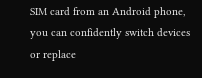SIM card from an Android phone, you can confidently switch devices or replace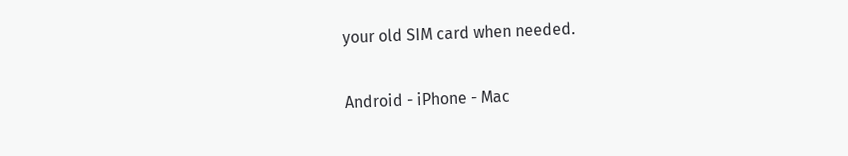your old SIM card when needed.

Android - iPhone - Mac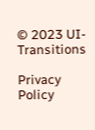© 2023 UI-Transitions

Privacy Policy